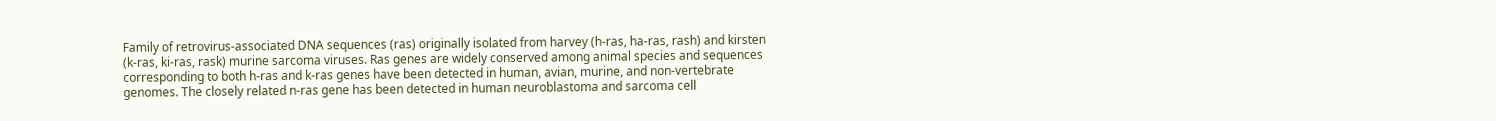Family of retrovirus-associated DNA sequences (ras) originally isolated from harvey (h-ras, ha-ras, rash) and kirsten (k-ras, ki-ras, rask) murine sarcoma viruses. Ras genes are widely conserved among animal species and sequences corresponding to both h-ras and k-ras genes have been detected in human, avian, murine, and non-vertebrate genomes. The closely related n-ras gene has been detected in human neuroblastoma and sarcoma cell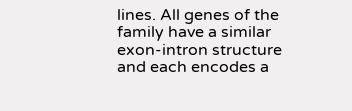lines. All genes of the family have a similar exon-intron structure and each encodes a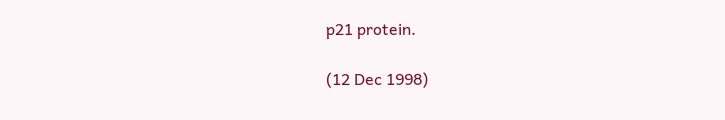p21 protein.

(12 Dec 1998)